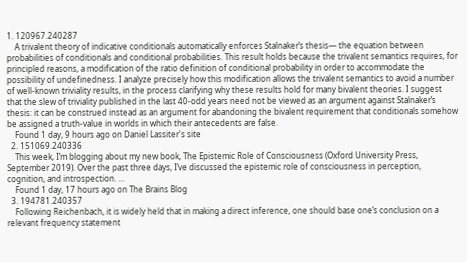1. 120967.240287
    A trivalent theory of indicative conditionals automatically enforces Stalnaker’s thesis— the equation between probabilities of conditionals and conditional probabilities. This result holds because the trivalent semantics requires, for principled reasons, a modification of the ratio definition of conditional probability in order to accommodate the possibility of undefinedness. I analyze precisely how this modification allows the trivalent semantics to avoid a number of well-known triviality results, in the process clarifying why these results hold for many bivalent theories. I suggest that the slew of triviality published in the last 40-odd years need not be viewed as an argument against Stalnaker’s thesis: it can be construed instead as an argument for abandoning the bivalent requirement that conditionals somehow be assigned a truth-value in worlds in which their antecedents are false.
    Found 1 day, 9 hours ago on Daniel Lassiter's site
  2. 151069.240336
    This week, I’m blogging about my new book, The Epistemic Role of Consciousness (Oxford University Press, September 2019). Over the past three days, I’ve discussed the epistemic role of consciousness in perception, cognition, and introspection. …
    Found 1 day, 17 hours ago on The Brains Blog
  3. 194781.240357
    Following Reichenbach, it is widely held that in making a direct inference, one should base one’s conclusion on a relevant frequency statement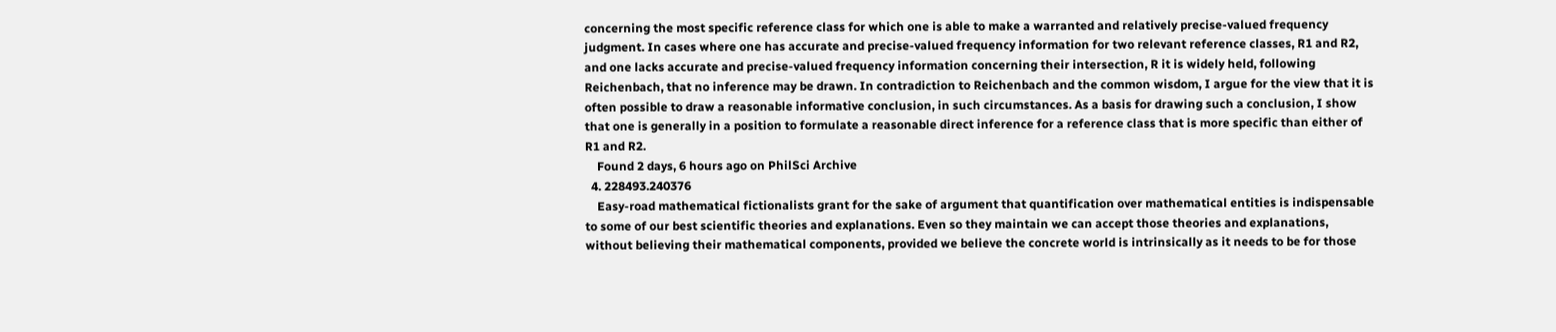concerning the most specific reference class for which one is able to make a warranted and relatively precise-valued frequency judgment. In cases where one has accurate and precise-valued frequency information for two relevant reference classes, R1 and R2, and one lacks accurate and precise-valued frequency information concerning their intersection, R it is widely held, following Reichenbach, that no inference may be drawn. In contradiction to Reichenbach and the common wisdom, I argue for the view that it is often possible to draw a reasonable informative conclusion, in such circumstances. As a basis for drawing such a conclusion, I show that one is generally in a position to formulate a reasonable direct inference for a reference class that is more specific than either of R1 and R2.
    Found 2 days, 6 hours ago on PhilSci Archive
  4. 228493.240376
    Easy-road mathematical fictionalists grant for the sake of argument that quantification over mathematical entities is indispensable to some of our best scientific theories and explanations. Even so they maintain we can accept those theories and explanations, without believing their mathematical components, provided we believe the concrete world is intrinsically as it needs to be for those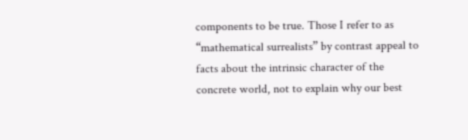components to be true. Those I refer to as “mathematical surrealists” by contrast appeal to facts about the intrinsic character of the concrete world, not to explain why our best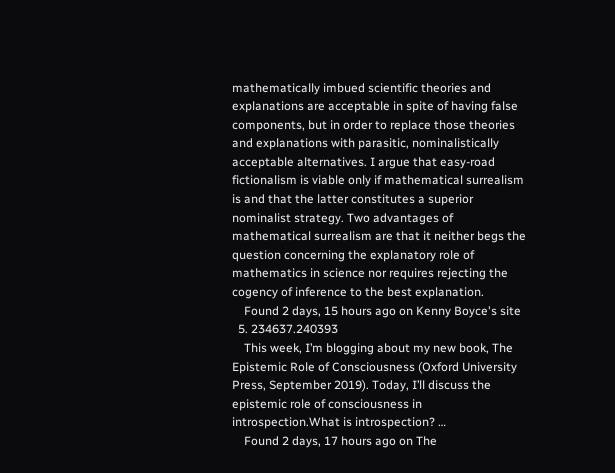mathematically imbued scientific theories and explanations are acceptable in spite of having false components, but in order to replace those theories and explanations with parasitic, nominalistically acceptable alternatives. I argue that easy-road fictionalism is viable only if mathematical surrealism is and that the latter constitutes a superior nominalist strategy. Two advantages of mathematical surrealism are that it neither begs the question concerning the explanatory role of mathematics in science nor requires rejecting the cogency of inference to the best explanation.
    Found 2 days, 15 hours ago on Kenny Boyce's site
  5. 234637.240393
    This week, I’m blogging about my new book, The Epistemic Role of Consciousness (Oxford University Press, September 2019). Today, I’ll discuss the epistemic role of consciousness in introspection.What is introspection? …
    Found 2 days, 17 hours ago on The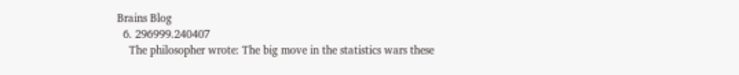Brains Blog
  6. 296999.240407
    The philosopher wrote: The big move in the statistics wars these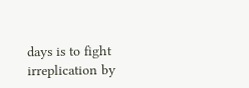days is to fight irreplication by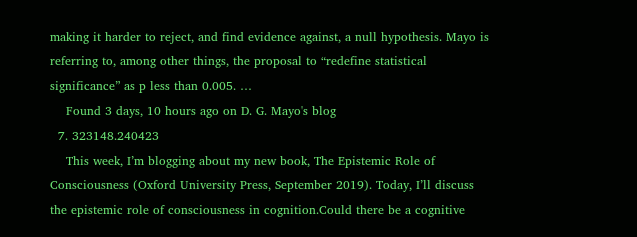making it harder to reject, and find evidence against, a null hypothesis. Mayo is referring to, among other things, the proposal to “redefine statistical significance” as p less than 0.005. …
    Found 3 days, 10 hours ago on D. G. Mayo's blog
  7. 323148.240423
    This week, I’m blogging about my new book, The Epistemic Role of Consciousness (Oxford University Press, September 2019). Today, I’ll discuss the epistemic role of consciousness in cognition.Could there be a cognitive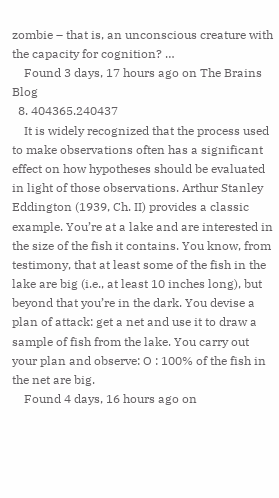zombie – that is, an unconscious creature with the capacity for cognition? …
    Found 3 days, 17 hours ago on The Brains Blog
  8. 404365.240437
    It is widely recognized that the process used to make observations often has a significant effect on how hypotheses should be evaluated in light of those observations. Arthur Stanley Eddington (1939, Ch. II) provides a classic example. You’re at a lake and are interested in the size of the fish it contains. You know, from testimony, that at least some of the fish in the lake are big (i.e., at least 10 inches long), but beyond that you’re in the dark. You devise a plan of attack: get a net and use it to draw a sample of fish from the lake. You carry out your plan and observe: O : 100% of the fish in the net are big.
    Found 4 days, 16 hours ago on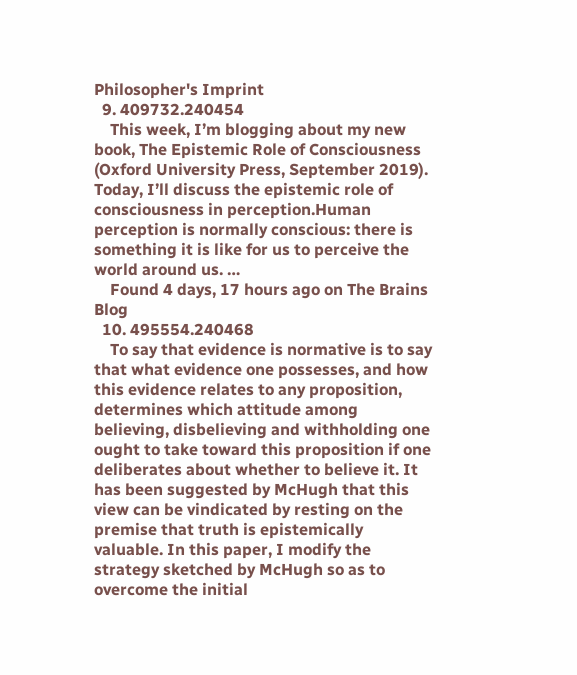Philosopher's Imprint
  9. 409732.240454
    This week, I’m blogging about my new book, The Epistemic Role of Consciousness (Oxford University Press, September 2019). Today, I’ll discuss the epistemic role of consciousness in perception.Human perception is normally conscious: there is something it is like for us to perceive the world around us. …
    Found 4 days, 17 hours ago on The Brains Blog
  10. 495554.240468
    To say that evidence is normative is to say that what evidence one possesses, and how this evidence relates to any proposition, determines which attitude among believing, disbelieving and withholding one ought to take toward this proposition if one deliberates about whether to believe it. It has been suggested by McHugh that this view can be vindicated by resting on the premise that truth is epistemically valuable. In this paper, I modify the strategy sketched by McHugh so as to overcome the initial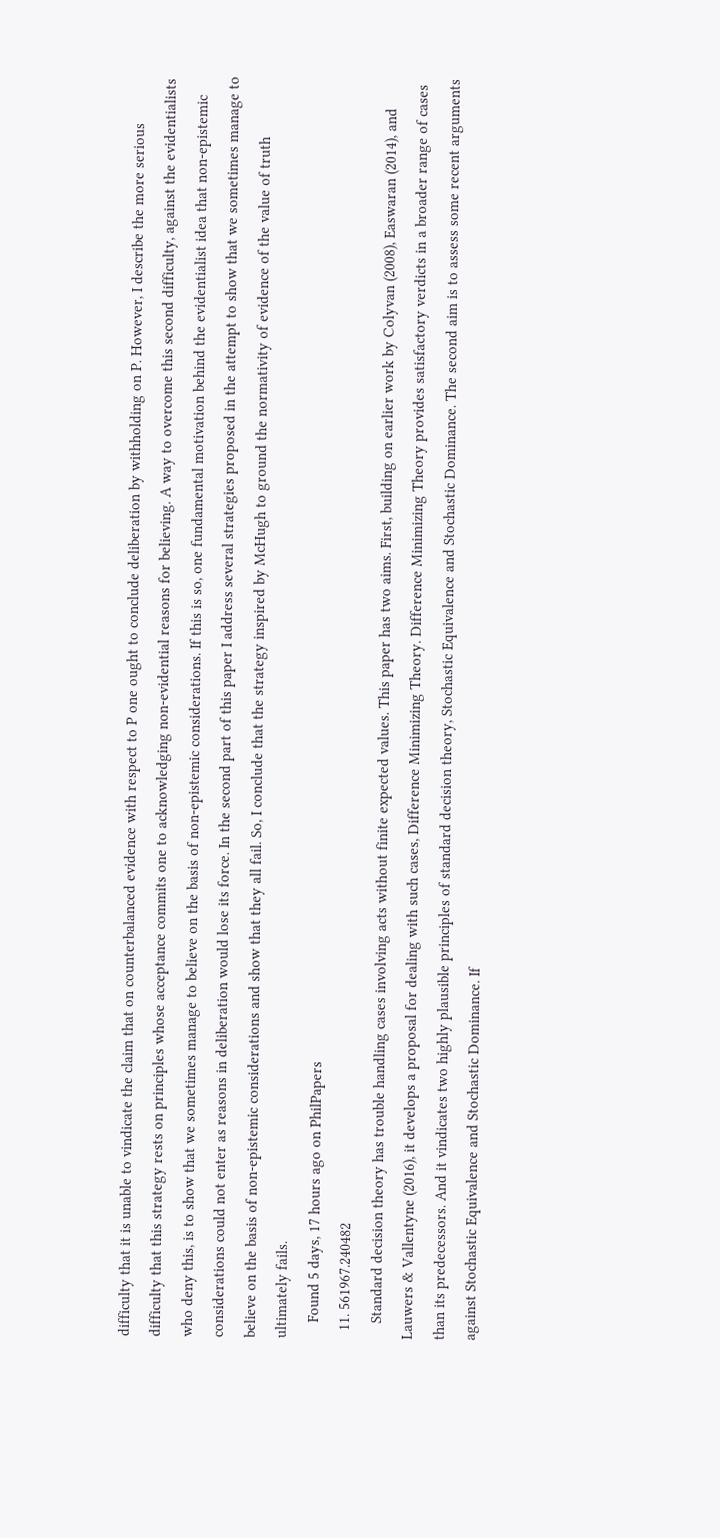difficulty that it is unable to vindicate the claim that on counterbalanced evidence with respect to P one ought to conclude deliberation by withholding on P. However, I describe the more serious difficulty that this strategy rests on principles whose acceptance commits one to acknowledging non-evidential reasons for believing. A way to overcome this second difficulty, against the evidentialists who deny this, is to show that we sometimes manage to believe on the basis of non-epistemic considerations. If this is so, one fundamental motivation behind the evidentialist idea that non-epistemic considerations could not enter as reasons in deliberation would lose its force. In the second part of this paper I address several strategies proposed in the attempt to show that we sometimes manage to believe on the basis of non-epistemic considerations and show that they all fail. So, I conclude that the strategy inspired by McHugh to ground the normativity of evidence of the value of truth ultimately fails.
    Found 5 days, 17 hours ago on PhilPapers
  11. 561967.240482
    Standard decision theory has trouble handling cases involving acts without finite expected values. This paper has two aims. First, building on earlier work by Colyvan (2008), Easwaran (2014), and Lauwers & Vallentyne (2016), it develops a proposal for dealing with such cases, Difference Minimizing Theory. Difference Minimizing Theory provides satisfactory verdicts in a broader range of cases than its predecessors. And it vindicates two highly plausible principles of standard decision theory, Stochastic Equivalence and Stochastic Dominance. The second aim is to assess some recent arguments against Stochastic Equivalence and Stochastic Dominance. If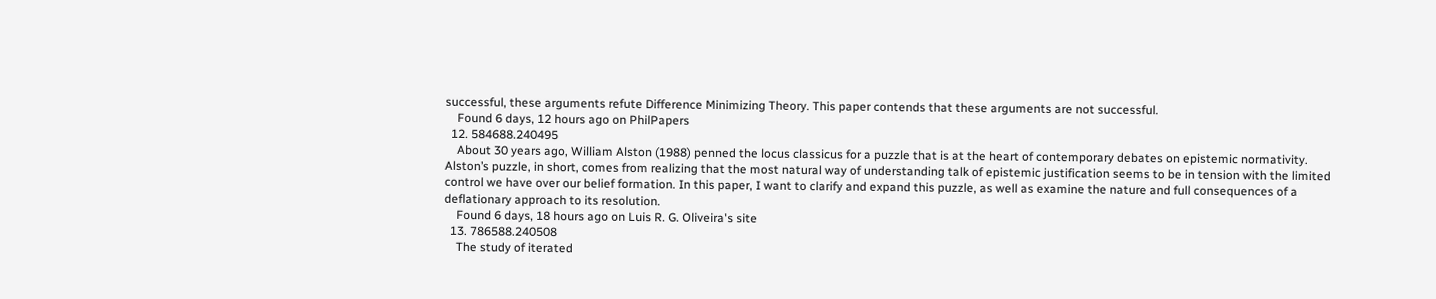successful, these arguments refute Difference Minimizing Theory. This paper contends that these arguments are not successful.
    Found 6 days, 12 hours ago on PhilPapers
  12. 584688.240495
    About 30 years ago, William Alston (1988) penned the locus classicus for a puzzle that is at the heart of contemporary debates on epistemic normativity. Alston’s puzzle, in short, comes from realizing that the most natural way of understanding talk of epistemic justification seems to be in tension with the limited control we have over our belief formation. In this paper, I want to clarify and expand this puzzle, as well as examine the nature and full consequences of a deflationary approach to its resolution.
    Found 6 days, 18 hours ago on Luis R. G. Oliveira's site
  13. 786588.240508
    The study of iterated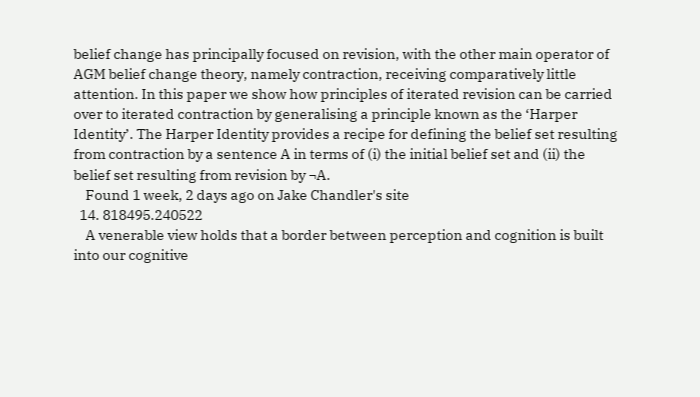belief change has principally focused on revision, with the other main operator of AGM belief change theory, namely contraction, receiving comparatively little attention. In this paper we show how principles of iterated revision can be carried over to iterated contraction by generalising a principle known as the ‘Harper Identity’. The Harper Identity provides a recipe for defining the belief set resulting from contraction by a sentence A in terms of (i) the initial belief set and (ii) the belief set resulting from revision by ¬A.
    Found 1 week, 2 days ago on Jake Chandler's site
  14. 818495.240522
    A venerable view holds that a border between perception and cognition is built into our cognitive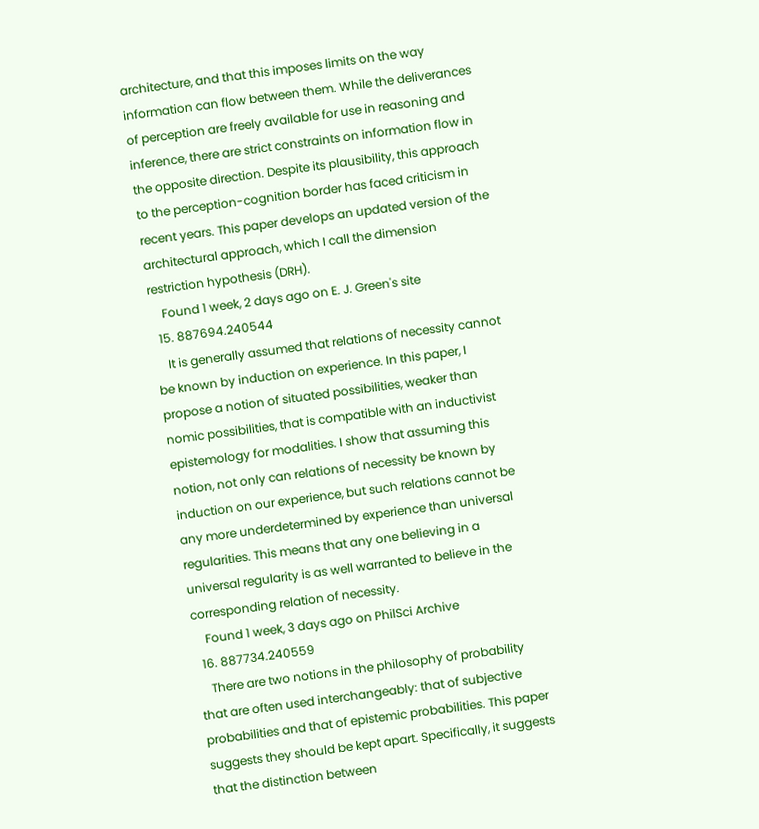architecture, and that this imposes limits on the way information can flow between them. While the deliverances of perception are freely available for use in reasoning and inference, there are strict constraints on information flow in the opposite direction. Despite its plausibility, this approach to the perception-cognition border has faced criticism in recent years. This paper develops an updated version of the architectural approach, which I call the dimension restriction hypothesis (DRH).
    Found 1 week, 2 days ago on E. J. Green's site
  15. 887694.240544
    It is generally assumed that relations of necessity cannot be known by induction on experience. In this paper, I propose a notion of situated possibilities, weaker than nomic possibilities, that is compatible with an inductivist epistemology for modalities. I show that assuming this notion, not only can relations of necessity be known by induction on our experience, but such relations cannot be any more underdetermined by experience than universal regularities. This means that any one believing in a universal regularity is as well warranted to believe in the corresponding relation of necessity.
    Found 1 week, 3 days ago on PhilSci Archive
  16. 887734.240559
    There are two notions in the philosophy of probability that are often used interchangeably: that of subjective probabilities and that of epistemic probabilities. This paper suggests they should be kept apart. Specifically, it suggests that the distinction between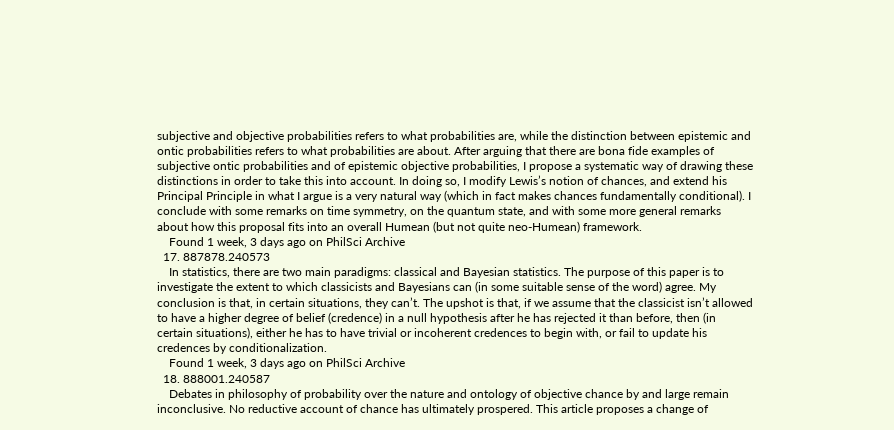subjective and objective probabilities refers to what probabilities are, while the distinction between epistemic and ontic probabilities refers to what probabilities are about. After arguing that there are bona fide examples of subjective ontic probabilities and of epistemic objective probabilities, I propose a systematic way of drawing these distinctions in order to take this into account. In doing so, I modify Lewis’s notion of chances, and extend his Principal Principle in what I argue is a very natural way (which in fact makes chances fundamentally conditional). I conclude with some remarks on time symmetry, on the quantum state, and with some more general remarks about how this proposal fits into an overall Humean (but not quite neo-Humean) framework.
    Found 1 week, 3 days ago on PhilSci Archive
  17. 887878.240573
    In statistics, there are two main paradigms: classical and Bayesian statistics. The purpose of this paper is to investigate the extent to which classicists and Bayesians can (in some suitable sense of the word) agree. My conclusion is that, in certain situations, they can’t. The upshot is that, if we assume that the classicist isn’t allowed to have a higher degree of belief (credence) in a null hypothesis after he has rejected it than before, then (in certain situations), either he has to have trivial or incoherent credences to begin with, or fail to update his credences by conditionalization.
    Found 1 week, 3 days ago on PhilSci Archive
  18. 888001.240587
    Debates in philosophy of probability over the nature and ontology of objective chance by and large remain inconclusive. No reductive account of chance has ultimately prospered. This article proposes a change of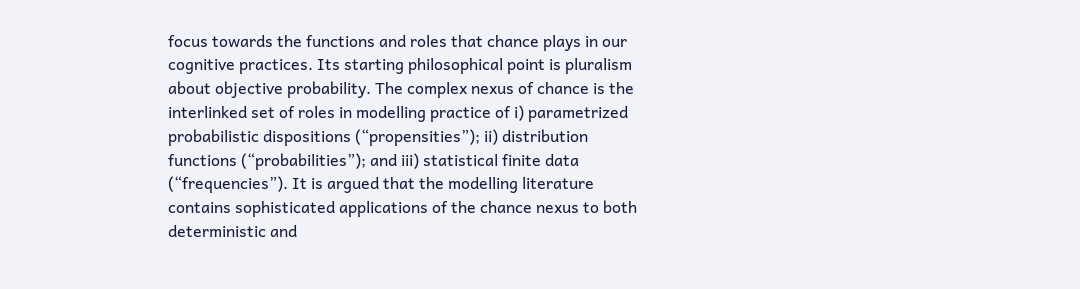focus towards the functions and roles that chance plays in our cognitive practices. Its starting philosophical point is pluralism about objective probability. The complex nexus of chance is the interlinked set of roles in modelling practice of i) parametrized probabilistic dispositions (“propensities”); ii) distribution functions (“probabilities”); and iii) statistical finite data (“frequencies”). It is argued that the modelling literature contains sophisticated applications of the chance nexus to both deterministic and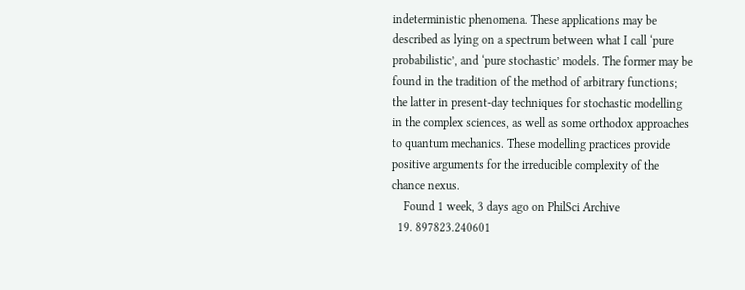indeterministic phenomena. These applications may be described as lying on a spectrum between what I call ‘pure probabilistic’, and ‘pure stochastic’ models. The former may be found in the tradition of the method of arbitrary functions; the latter in present-day techniques for stochastic modelling in the complex sciences, as well as some orthodox approaches to quantum mechanics. These modelling practices provide positive arguments for the irreducible complexity of the chance nexus.
    Found 1 week, 3 days ago on PhilSci Archive
  19. 897823.240601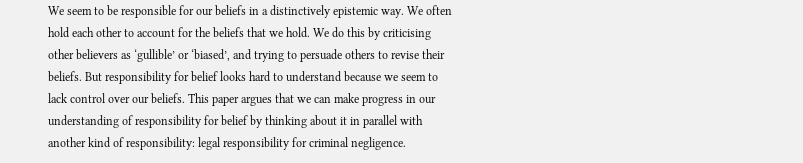We seem to be responsible for our beliefs in a distinctively epistemic way. We often hold each other to account for the beliefs that we hold. We do this by criticising other believers as ‘gullible’ or ‘biased’, and trying to persuade others to revise their beliefs. But responsibility for belief looks hard to understand because we seem to lack control over our beliefs. This paper argues that we can make progress in our understanding of responsibility for belief by thinking about it in parallel with another kind of responsibility: legal responsibility for criminal negligence.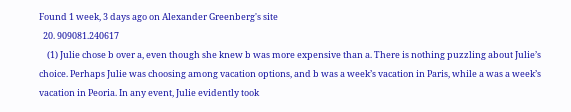Found 1 week, 3 days ago on Alexander Greenberg's site
  20. 909081.240617
    (1) Julie chose b over a, even though she knew b was more expensive than a. There is nothing puzzling about Julie’s choice. Perhaps Julie was choosing among vacation options, and b was a week’s vacation in Paris, while a was a week’s vacation in Peoria. In any event, Julie evidently took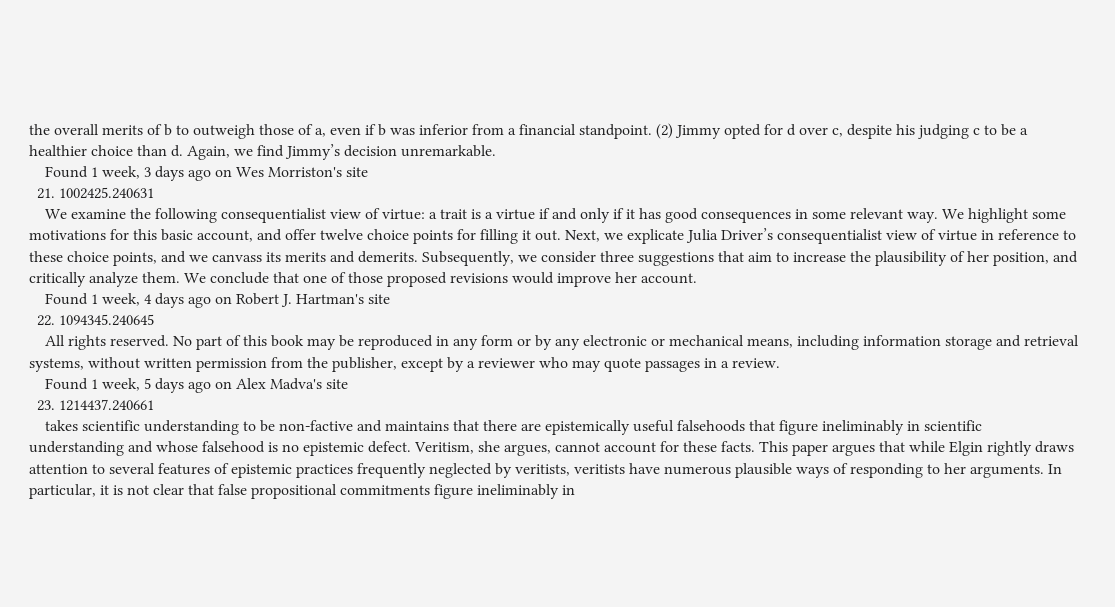the overall merits of b to outweigh those of a, even if b was inferior from a financial standpoint. (2) Jimmy opted for d over c, despite his judging c to be a healthier choice than d. Again, we find Jimmy’s decision unremarkable.
    Found 1 week, 3 days ago on Wes Morriston's site
  21. 1002425.240631
    We examine the following consequentialist view of virtue: a trait is a virtue if and only if it has good consequences in some relevant way. We highlight some motivations for this basic account, and offer twelve choice points for filling it out. Next, we explicate Julia Driver’s consequentialist view of virtue in reference to these choice points, and we canvass its merits and demerits. Subsequently, we consider three suggestions that aim to increase the plausibility of her position, and critically analyze them. We conclude that one of those proposed revisions would improve her account.
    Found 1 week, 4 days ago on Robert J. Hartman's site
  22. 1094345.240645
    All rights reserved. No part of this book may be reproduced in any form or by any electronic or mechanical means, including information storage and retrieval systems, without written permission from the publisher, except by a reviewer who may quote passages in a review.
    Found 1 week, 5 days ago on Alex Madva's site
  23. 1214437.240661
    takes scientific understanding to be non-factive and maintains that there are epistemically useful falsehoods that figure ineliminably in scientific understanding and whose falsehood is no epistemic defect. Veritism, she argues, cannot account for these facts. This paper argues that while Elgin rightly draws attention to several features of epistemic practices frequently neglected by veritists, veritists have numerous plausible ways of responding to her arguments. In particular, it is not clear that false propositional commitments figure ineliminably in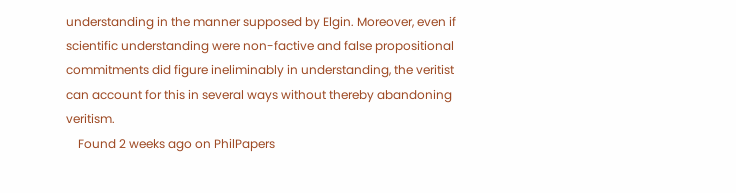understanding in the manner supposed by Elgin. Moreover, even if scientific understanding were non-factive and false propositional commitments did figure ineliminably in understanding, the veritist can account for this in several ways without thereby abandoning veritism.
    Found 2 weeks ago on PhilPapers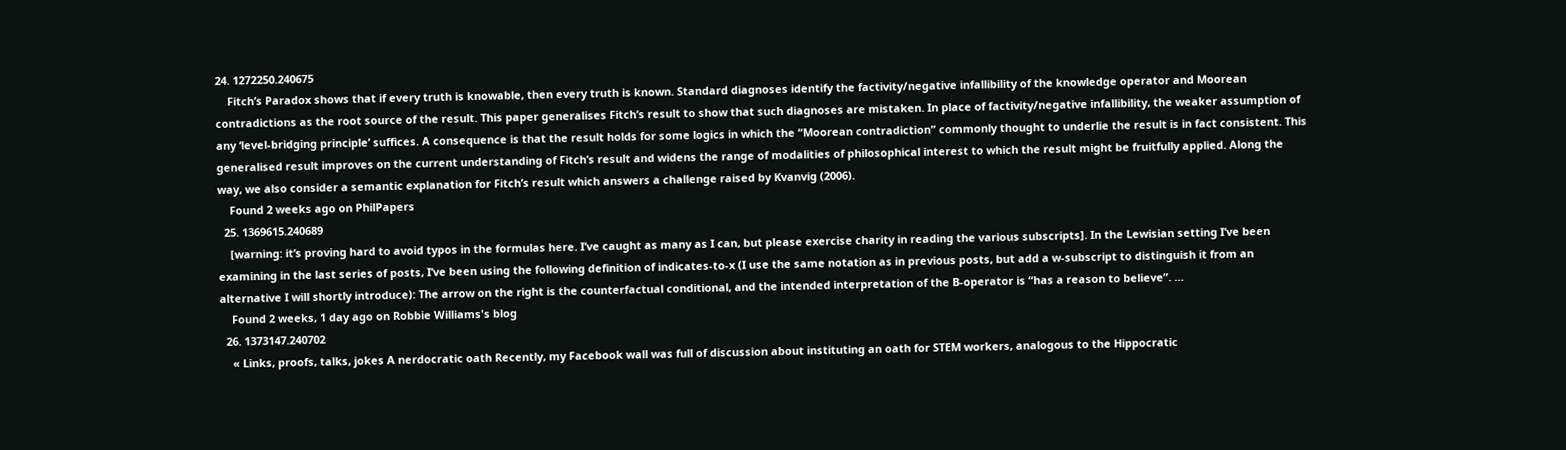24. 1272250.240675
    Fitch’s Paradox shows that if every truth is knowable, then every truth is known. Standard diagnoses identify the factivity/negative infallibility of the knowledge operator and Moorean contradictions as the root source of the result. This paper generalises Fitch’s result to show that such diagnoses are mistaken. In place of factivity/negative infallibility, the weaker assumption of any ‘level-bridging principle’ suffices. A consequence is that the result holds for some logics in which the “Moorean contradiction” commonly thought to underlie the result is in fact consistent. This generalised result improves on the current understanding of Fitch’s result and widens the range of modalities of philosophical interest to which the result might be fruitfully applied. Along the way, we also consider a semantic explanation for Fitch’s result which answers a challenge raised by Kvanvig (2006).
    Found 2 weeks ago on PhilPapers
  25. 1369615.240689
    [warning: it’s proving hard to avoid typos in the formulas here. I’ve caught as many as I can, but please exercise charity in reading the various subscripts]. In the Lewisian setting I’ve been examining in the last series of posts, I’ve been using the following definition of indicates-to-x (I use the same notation as in previous posts, but add a w-subscript to distinguish it from an alternative I will shortly introduce): The arrow on the right is the counterfactual conditional, and the intended interpretation of the B-operator is “has a reason to believe”. …
    Found 2 weeks, 1 day ago on Robbie Williams's blog
  26. 1373147.240702
    « Links, proofs, talks, jokes A nerdocratic oath Recently, my Facebook wall was full of discussion about instituting an oath for STEM workers, analogous to the Hippocratic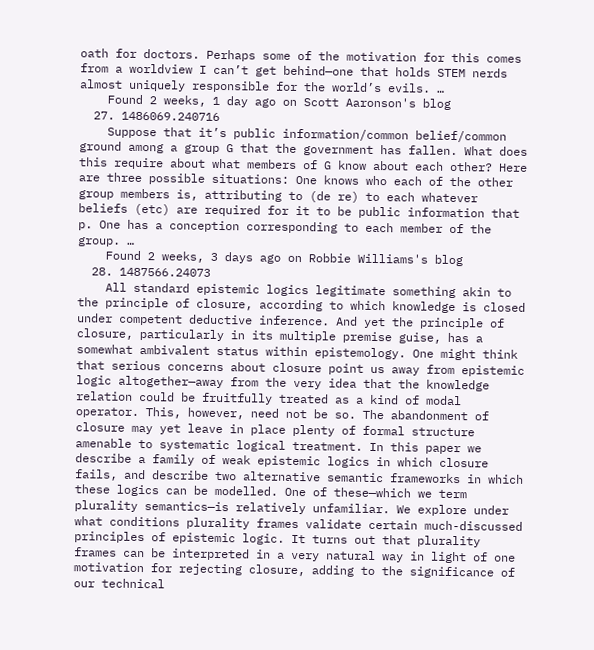oath for doctors. Perhaps some of the motivation for this comes from a worldview I can’t get behind—one that holds STEM nerds almost uniquely responsible for the world’s evils. …
    Found 2 weeks, 1 day ago on Scott Aaronson's blog
  27. 1486069.240716
    Suppose that it’s public information/common belief/common ground among a group G that the government has fallen. What does this require about what members of G know about each other? Here are three possible situations: One knows who each of the other group members is, attributing to (de re) to each whatever beliefs (etc) are required for it to be public information that p. One has a conception corresponding to each member of the group. …
    Found 2 weeks, 3 days ago on Robbie Williams's blog
  28. 1487566.24073
    All standard epistemic logics legitimate something akin to the principle of closure, according to which knowledge is closed under competent deductive inference. And yet the principle of closure, particularly in its multiple premise guise, has a somewhat ambivalent status within epistemology. One might think that serious concerns about closure point us away from epistemic logic altogether—away from the very idea that the knowledge relation could be fruitfully treated as a kind of modal operator. This, however, need not be so. The abandonment of closure may yet leave in place plenty of formal structure amenable to systematic logical treatment. In this paper we describe a family of weak epistemic logics in which closure fails, and describe two alternative semantic frameworks in which these logics can be modelled. One of these—which we term plurality semantics—is relatively unfamiliar. We explore under what conditions plurality frames validate certain much-discussed principles of epistemic logic. It turns out that plurality frames can be interpreted in a very natural way in light of one motivation for rejecting closure, adding to the significance of our technical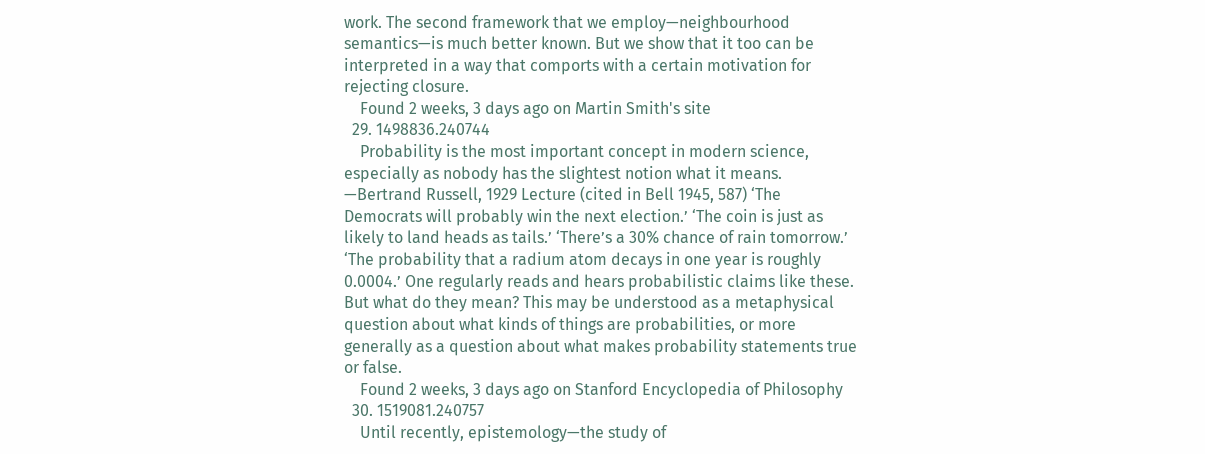work. The second framework that we employ—neighbourhood semantics—is much better known. But we show that it too can be interpreted in a way that comports with a certain motivation for rejecting closure.
    Found 2 weeks, 3 days ago on Martin Smith's site
  29. 1498836.240744
    Probability is the most important concept in modern science, especially as nobody has the slightest notion what it means. —Bertrand Russell, 1929 Lecture (cited in Bell 1945, 587) ‘The Democrats will probably win the next election.’ ‘The coin is just as likely to land heads as tails.’ ‘There’s a 30% chance of rain tomorrow.’ ‘The probability that a radium atom decays in one year is roughly 0.0004.’ One regularly reads and hears probabilistic claims like these. But what do they mean? This may be understood as a metaphysical question about what kinds of things are probabilities, or more generally as a question about what makes probability statements true or false.
    Found 2 weeks, 3 days ago on Stanford Encyclopedia of Philosophy
  30. 1519081.240757
    Until recently, epistemology—the study of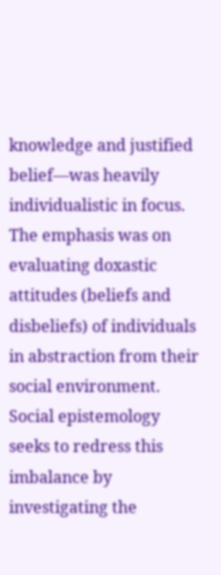knowledge and justified belief—was heavily individualistic in focus. The emphasis was on evaluating doxastic attitudes (beliefs and disbeliefs) of individuals in abstraction from their social environment. Social epistemology seeks to redress this imbalance by investigating the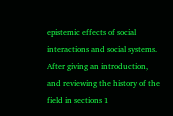epistemic effects of social interactions and social systems. After giving an introduction, and reviewing the history of the field in sections 1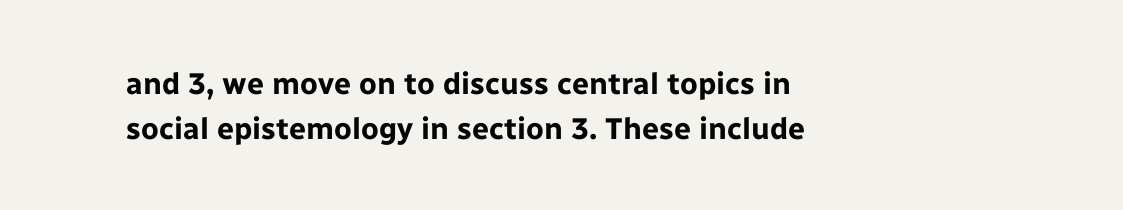and 3, we move on to discuss central topics in social epistemology in section 3. These include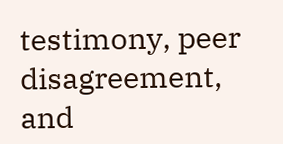testimony, peer disagreement, and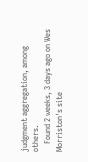judgment aggregation, among others.
    Found 2 weeks, 3 days ago on Wes Morriston's site